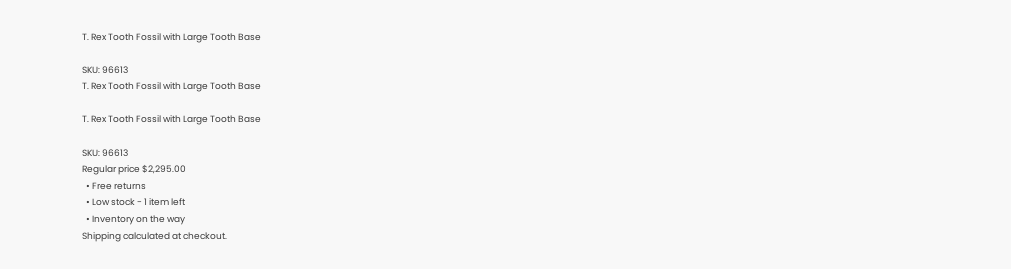T. Rex Tooth Fossil with Large Tooth Base

SKU: 96613
T. Rex Tooth Fossil with Large Tooth Base

T. Rex Tooth Fossil with Large Tooth Base

SKU: 96613
Regular price $2,295.00
  • Free returns
  • Low stock - 1 item left
  • Inventory on the way
Shipping calculated at checkout.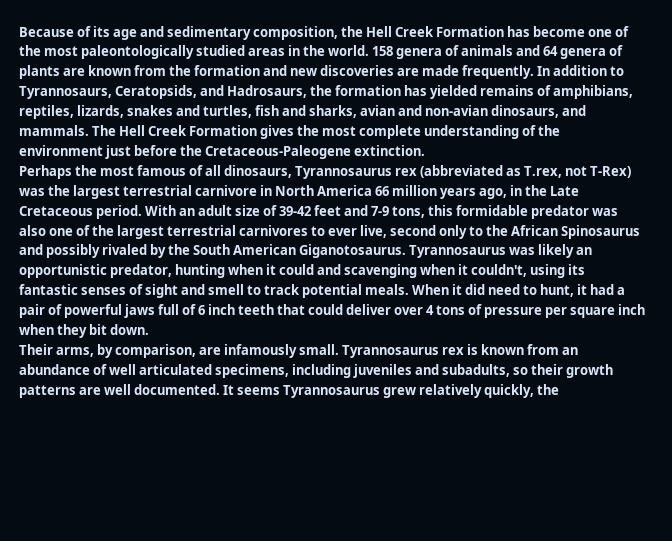Because of its age and sedimentary composition, the Hell Creek Formation has become one of the most paleontologically studied areas in the world. 158 genera of animals and 64 genera of plants are known from the formation and new discoveries are made frequently. In addition to Tyrannosaurs, Ceratopsids, and Hadrosaurs, the formation has yielded remains of amphibians, reptiles, lizards, snakes and turtles, fish and sharks, avian and non-avian dinosaurs, and mammals. The Hell Creek Formation gives the most complete understanding of the environment just before the Cretaceous-Paleogene extinction.
Perhaps the most famous of all dinosaurs, Tyrannosaurus rex (abbreviated as T.rex, not T-Rex) was the largest terrestrial carnivore in North America 66 million years ago, in the Late Cretaceous period. With an adult size of 39-42 feet and 7-9 tons, this formidable predator was also one of the largest terrestrial carnivores to ever live, second only to the African Spinosaurus and possibly rivaled by the South American Giganotosaurus. Tyrannosaurus was likely an opportunistic predator, hunting when it could and scavenging when it couldn't, using its fantastic senses of sight and smell to track potential meals. When it did need to hunt, it had a pair of powerful jaws full of 6 inch teeth that could deliver over 4 tons of pressure per square inch when they bit down.
Their arms, by comparison, are infamously small. Tyrannosaurus rex is known from an abundance of well articulated specimens, including juveniles and subadults, so their growth patterns are well documented. It seems Tyrannosaurus grew relatively quickly, the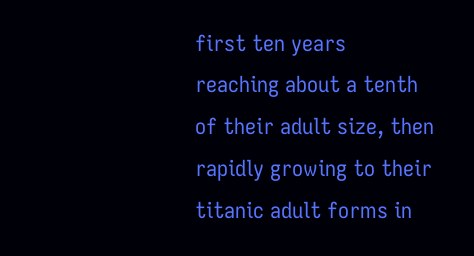first ten years reaching about a tenth of their adult size, then rapidly growing to their titanic adult forms in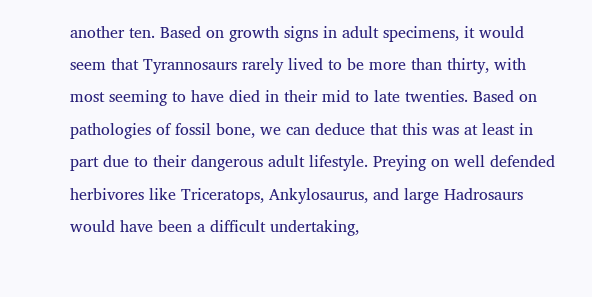another ten. Based on growth signs in adult specimens, it would seem that Tyrannosaurs rarely lived to be more than thirty, with most seeming to have died in their mid to late twenties. Based on pathologies of fossil bone, we can deduce that this was at least in part due to their dangerous adult lifestyle. Preying on well defended herbivores like Triceratops, Ankylosaurus, and large Hadrosaurs would have been a difficult undertaking,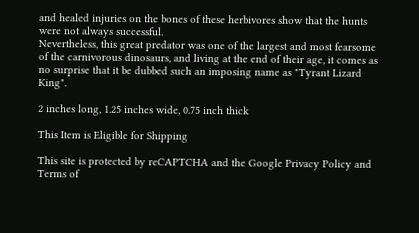and healed injuries on the bones of these herbivores show that the hunts were not always successful.
Nevertheless, this great predator was one of the largest and most fearsome of the carnivorous dinosaurs, and living at the end of their age, it comes as no surprise that it be dubbed such an imposing name as "Tyrant Lizard King".

2 inches long, 1.25 inches wide, 0.75 inch thick

This Item is Eligible for Shipping

This site is protected by reCAPTCHA and the Google Privacy Policy and Terms of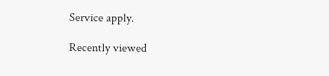Service apply.

Recently viewed